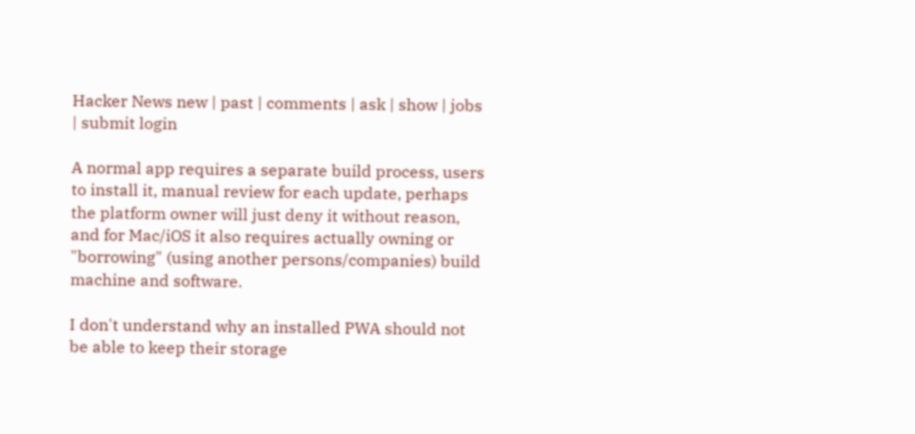Hacker News new | past | comments | ask | show | jobs | submit login

A normal app requires a separate build process, users to install it, manual review for each update, perhaps the platform owner will just deny it without reason, and for Mac/iOS it also requires actually owning or "borrowing" (using another persons/companies) build machine and software.

I don't understand why an installed PWA should not be able to keep their storage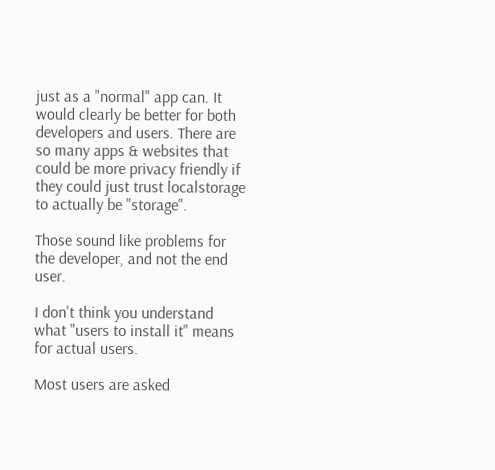just as a "normal" app can. It would clearly be better for both developers and users. There are so many apps & websites that could be more privacy friendly if they could just trust localstorage to actually be "storage".

Those sound like problems for the developer, and not the end user.

I don't think you understand what "users to install it" means for actual users.

Most users are asked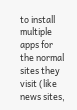to install multiple apps for the normal sites they visit (like news sites,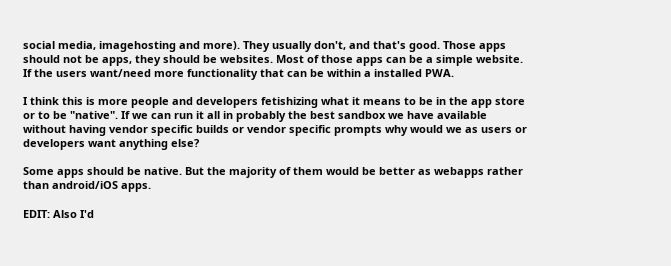social media, imagehosting and more). They usually don't, and that's good. Those apps should not be apps, they should be websites. Most of those apps can be a simple website. If the users want/need more functionality that can be within a installed PWA.

I think this is more people and developers fetishizing what it means to be in the app store or to be "native". If we can run it all in probably the best sandbox we have available without having vendor specific builds or vendor specific prompts why would we as users or developers want anything else?

Some apps should be native. But the majority of them would be better as webapps rather than android/iOS apps.

EDIT: Also I'd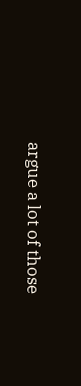argue a lot of those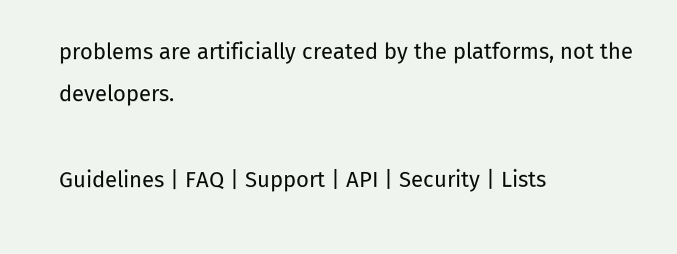problems are artificially created by the platforms, not the developers.

Guidelines | FAQ | Support | API | Security | Lists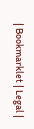| Bookmarklet | Legal |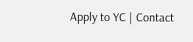Apply to YC | Contact